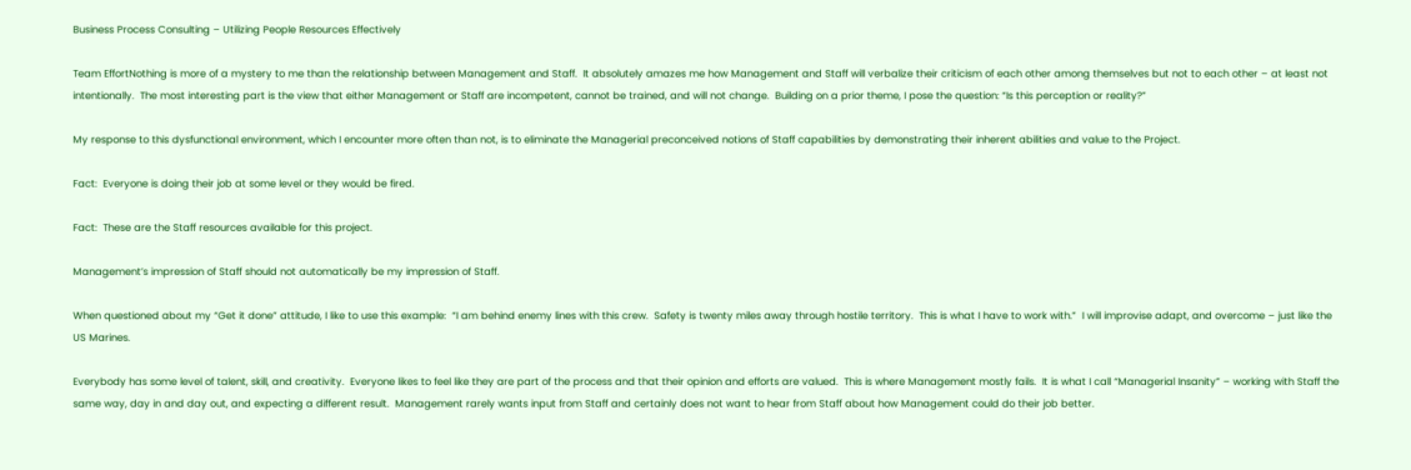Business Process Consulting – Utilizing People Resources Effectively

Team EffortNothing is more of a mystery to me than the relationship between Management and Staff.  It absolutely amazes me how Management and Staff will verbalize their criticism of each other among themselves but not to each other – at least not intentionally.  The most interesting part is the view that either Management or Staff are incompetent, cannot be trained, and will not change.  Building on a prior theme, I pose the question: “Is this perception or reality?”

My response to this dysfunctional environment, which I encounter more often than not, is to eliminate the Managerial preconceived notions of Staff capabilities by demonstrating their inherent abilities and value to the Project.

Fact:  Everyone is doing their job at some level or they would be fired.

Fact:  These are the Staff resources available for this project.

Management’s impression of Staff should not automatically be my impression of Staff.

When questioned about my “Get it done” attitude, I like to use this example:  “I am behind enemy lines with this crew.  Safety is twenty miles away through hostile territory.  This is what I have to work with.”  I will improvise adapt, and overcome – just like the US Marines.

Everybody has some level of talent, skill, and creativity.  Everyone likes to feel like they are part of the process and that their opinion and efforts are valued.  This is where Management mostly fails.  It is what I call “Managerial Insanity” – working with Staff the same way, day in and day out, and expecting a different result.  Management rarely wants input from Staff and certainly does not want to hear from Staff about how Management could do their job better.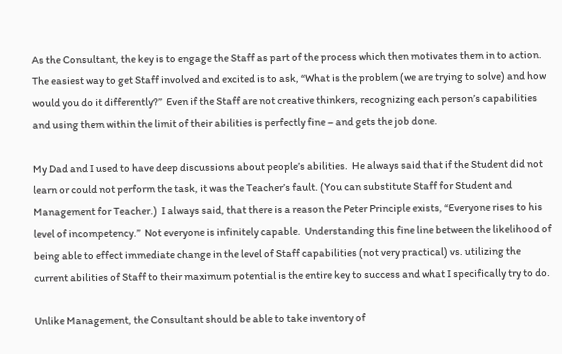As the Consultant, the key is to engage the Staff as part of the process which then motivates them in to action.  The easiest way to get Staff involved and excited is to ask, “What is the problem (we are trying to solve) and how would you do it differently?”  Even if the Staff are not creative thinkers, recognizing each person’s capabilities and using them within the limit of their abilities is perfectly fine – and gets the job done.

My Dad and I used to have deep discussions about people’s abilities.  He always said that if the Student did not learn or could not perform the task, it was the Teacher’s fault. (You can substitute Staff for Student and Management for Teacher.)  I always said, that there is a reason the Peter Principle exists, “Everyone rises to his level of incompetency.”  Not everyone is infinitely capable.  Understanding this fine line between the likelihood of being able to effect immediate change in the level of Staff capabilities (not very practical) vs. utilizing the current abilities of Staff to their maximum potential is the entire key to success and what I specifically try to do.

Unlike Management, the Consultant should be able to take inventory of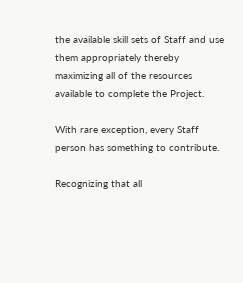the available skill sets of Staff and use them appropriately thereby maximizing all of the resources available to complete the Project.

With rare exception, every Staff person has something to contribute.

Recognizing that all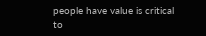people have value is critical to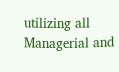utilizing all Managerial and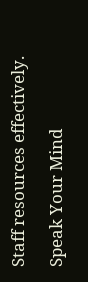Staff resources effectively.

Speak Your Mind